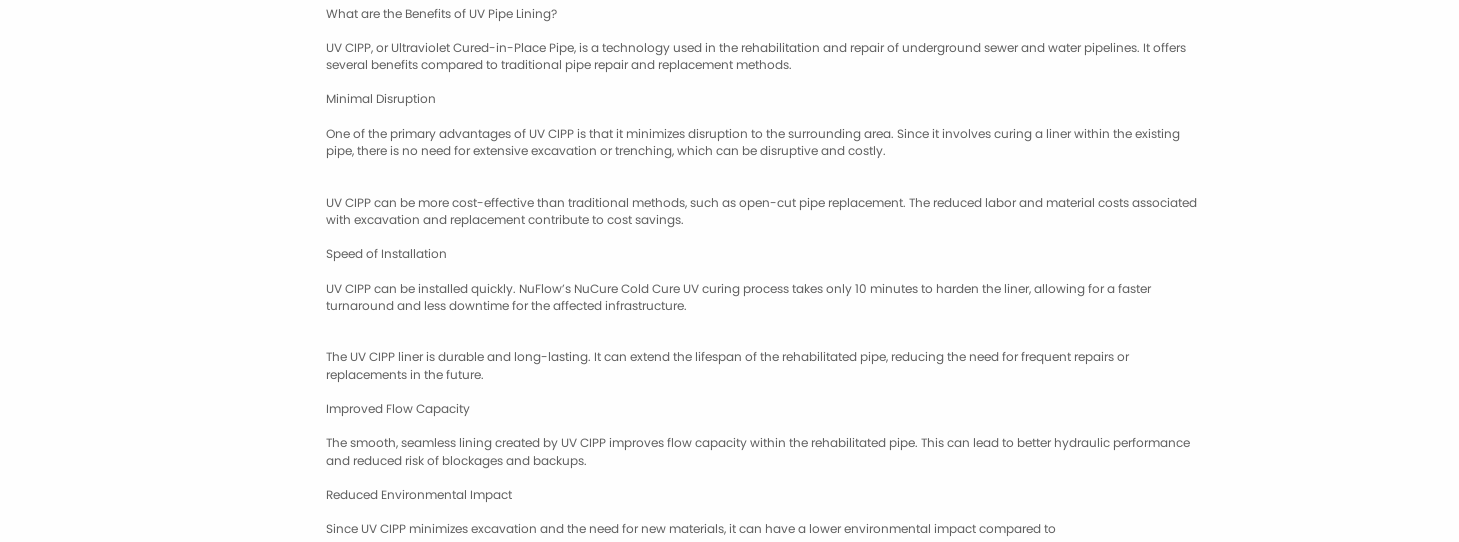What are the Benefits of UV Pipe Lining?

UV CIPP, or Ultraviolet Cured-in-Place Pipe, is a technology used in the rehabilitation and repair of underground sewer and water pipelines. It offers several benefits compared to traditional pipe repair and replacement methods.

Minimal Disruption

One of the primary advantages of UV CIPP is that it minimizes disruption to the surrounding area. Since it involves curing a liner within the existing pipe, there is no need for extensive excavation or trenching, which can be disruptive and costly.


UV CIPP can be more cost-effective than traditional methods, such as open-cut pipe replacement. The reduced labor and material costs associated with excavation and replacement contribute to cost savings.

Speed of Installation

UV CIPP can be installed quickly. NuFlow’s NuCure Cold Cure UV curing process takes only 10 minutes to harden the liner, allowing for a faster turnaround and less downtime for the affected infrastructure.


The UV CIPP liner is durable and long-lasting. It can extend the lifespan of the rehabilitated pipe, reducing the need for frequent repairs or replacements in the future.

Improved Flow Capacity

The smooth, seamless lining created by UV CIPP improves flow capacity within the rehabilitated pipe. This can lead to better hydraulic performance and reduced risk of blockages and backups.

Reduced Environmental Impact

Since UV CIPP minimizes excavation and the need for new materials, it can have a lower environmental impact compared to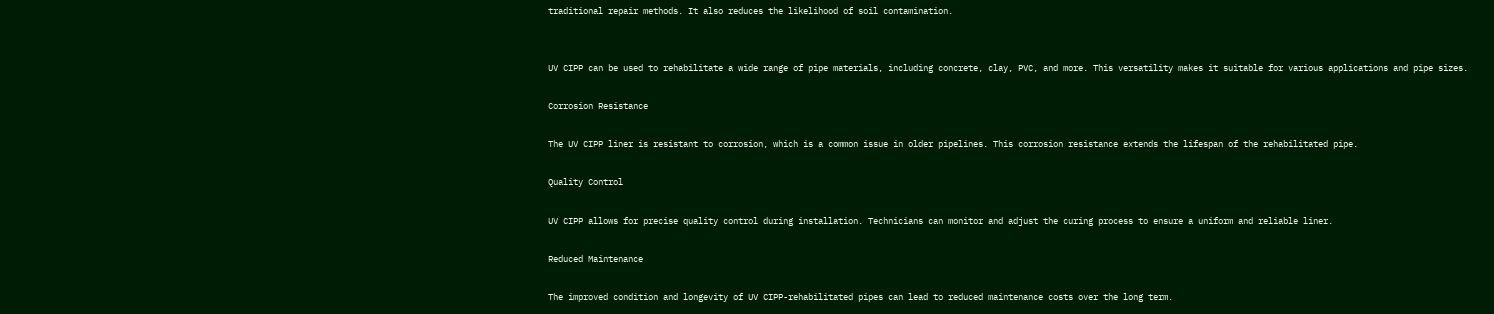traditional repair methods. It also reduces the likelihood of soil contamination.


UV CIPP can be used to rehabilitate a wide range of pipe materials, including concrete, clay, PVC, and more. This versatility makes it suitable for various applications and pipe sizes.

Corrosion Resistance

The UV CIPP liner is resistant to corrosion, which is a common issue in older pipelines. This corrosion resistance extends the lifespan of the rehabilitated pipe.

Quality Control

UV CIPP allows for precise quality control during installation. Technicians can monitor and adjust the curing process to ensure a uniform and reliable liner.

Reduced Maintenance

The improved condition and longevity of UV CIPP-rehabilitated pipes can lead to reduced maintenance costs over the long term.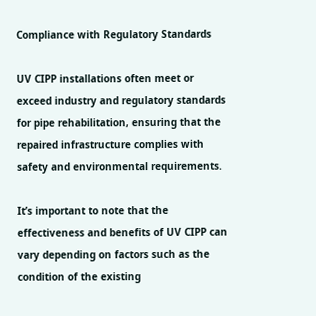Compliance with Regulatory Standards

UV CIPP installations often meet or exceed industry and regulatory standards for pipe rehabilitation, ensuring that the repaired infrastructure complies with safety and environmental requirements.

It’s important to note that the effectiveness and benefits of UV CIPP can vary depending on factors such as the condition of the existing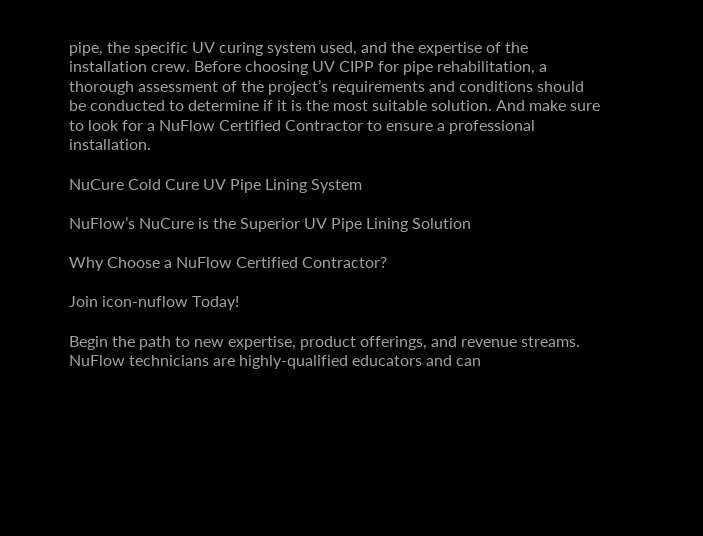pipe, the specific UV curing system used, and the expertise of the installation crew. Before choosing UV CIPP for pipe rehabilitation, a thorough assessment of the project’s requirements and conditions should be conducted to determine if it is the most suitable solution. And make sure to look for a NuFlow Certified Contractor to ensure a professional installation.

NuCure Cold Cure UV Pipe Lining System

NuFlow’s NuCure is the Superior UV Pipe Lining Solution

Why Choose a NuFlow Certified Contractor?

Join icon-nuflow Today!

Begin the path to new expertise, product offerings, and revenue streams. NuFlow technicians are highly-qualified educators and can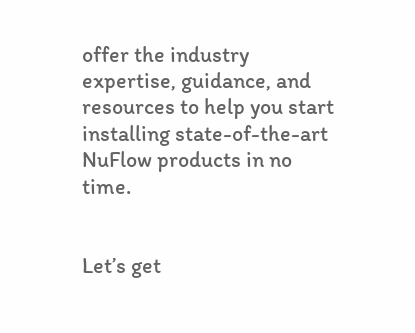offer the industry expertise, guidance, and resources to help you start installing state-of-the-art NuFlow products in no time.


Let’s get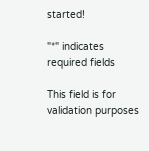started!

"*" indicates required fields

This field is for validation purposes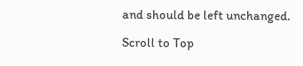and should be left unchanged.

Scroll to Top